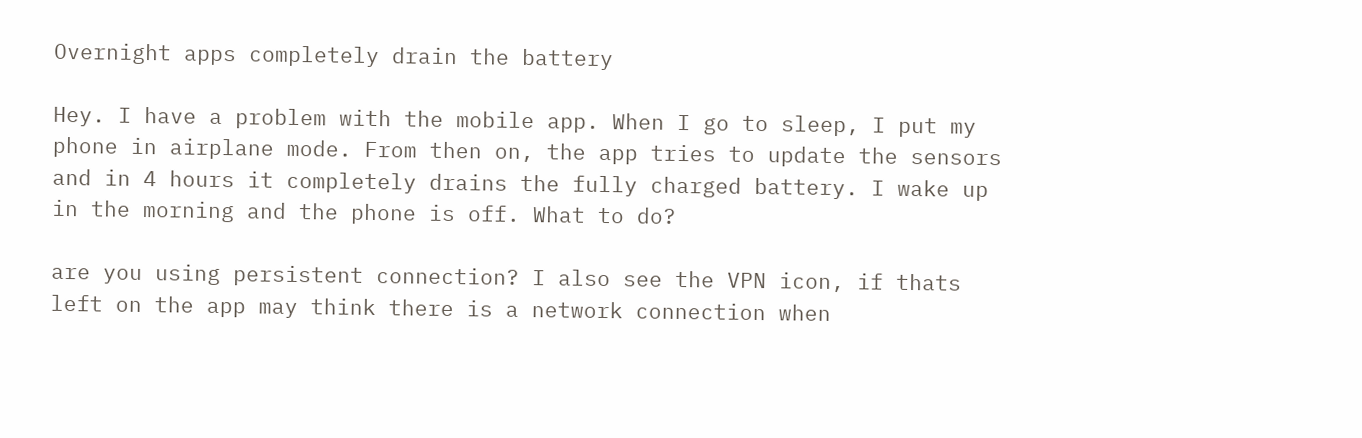Overnight apps completely drain the battery

Hey. I have a problem with the mobile app. When I go to sleep, I put my phone in airplane mode. From then on, the app tries to update the sensors and in 4 hours it completely drains the fully charged battery. I wake up in the morning and the phone is off. What to do?

are you using persistent connection? I also see the VPN icon, if thats left on the app may think there is a network connection when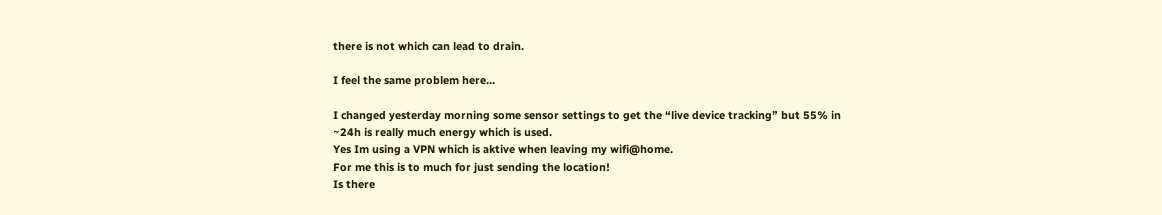there is not which can lead to drain.

I feel the same problem here…

I changed yesterday morning some sensor settings to get the “live device tracking” but 55% in ~24h is really much energy which is used.
Yes Im using a VPN which is aktive when leaving my wifi@home.
For me this is to much for just sending the location!
Is there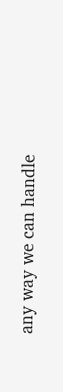any way we can handle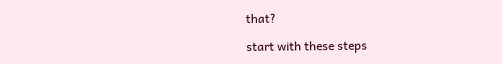that?

start with these steps